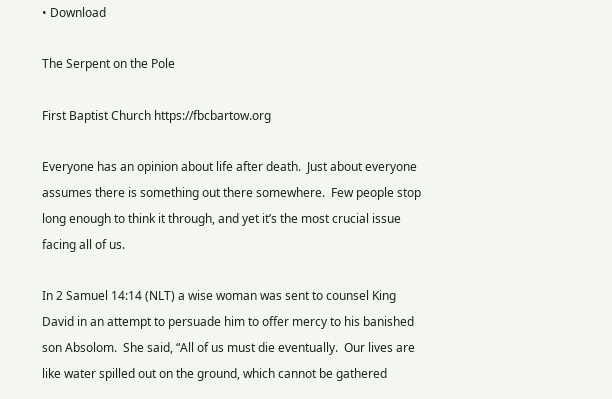• Download

The Serpent on the Pole

First Baptist Church https://fbcbartow.org

Everyone has an opinion about life after death.  Just about everyone assumes there is something out there somewhere.  Few people stop long enough to think it through, and yet it’s the most crucial issue facing all of us.

In 2 Samuel 14:14 (NLT) a wise woman was sent to counsel King David in an attempt to persuade him to offer mercy to his banished son Absolom.  She said, “All of us must die eventually.  Our lives are like water spilled out on the ground, which cannot be gathered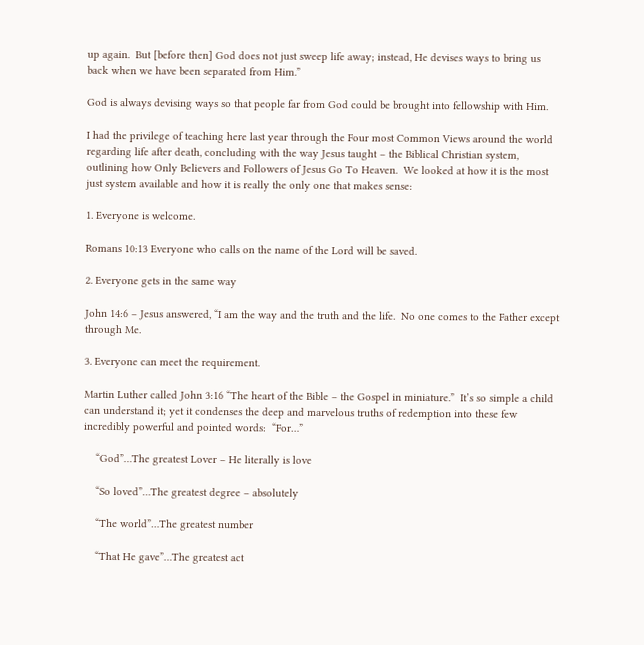up again.  But [before then] God does not just sweep life away; instead, He devises ways to bring us back when we have been separated from Him.”

God is always devising ways so that people far from God could be brought into fellowship with Him.

I had the privilege of teaching here last year through the Four most Common Views around the world regarding life after death, concluding with the way Jesus taught – the Biblical Christian system, outlining how Only Believers and Followers of Jesus Go To Heaven.  We looked at how it is the most just system available and how it is really the only one that makes sense:

1. Everyone is welcome.

Romans 10:13 Everyone who calls on the name of the Lord will be saved.

2. Everyone gets in the same way

John 14:6 – Jesus answered, “I am the way and the truth and the life.  No one comes to the Father except through Me.

3. Everyone can meet the requirement.

Martin Luther called John 3:16 “The heart of the Bible – the Gospel in miniature.”  It’s so simple a child can understand it; yet it condenses the deep and marvelous truths of redemption into these few incredibly powerful and pointed words:  “For…”

    “God”…The greatest Lover – He literally is love

    “So loved”…The greatest degree – absolutely

    “The world”…The greatest number

    “That He gave”…The greatest act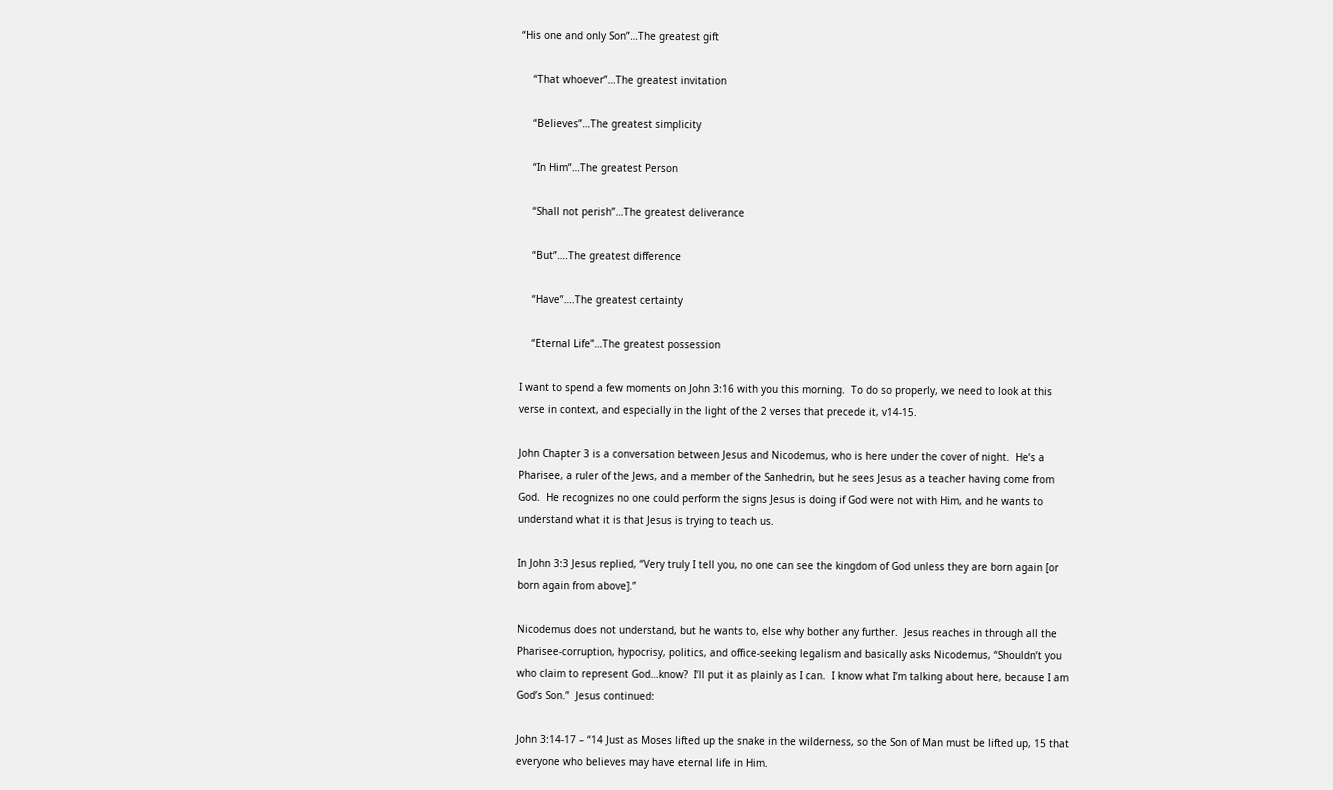“His one and only Son”…The greatest gift

    “That whoever”…The greatest invitation

    “Believes”…The greatest simplicity

    “In Him”…The greatest Person

    “Shall not perish”…The greatest deliverance

    “But”….The greatest difference

    “Have”….The greatest certainty

    “Eternal Life”…The greatest possession

I want to spend a few moments on John 3:16 with you this morning.  To do so properly, we need to look at this verse in context, and especially in the light of the 2 verses that precede it, v14-15.

John Chapter 3 is a conversation between Jesus and Nicodemus, who is here under the cover of night.  He’s a Pharisee, a ruler of the Jews, and a member of the Sanhedrin, but he sees Jesus as a teacher having come from God.  He recognizes no one could perform the signs Jesus is doing if God were not with Him, and he wants to understand what it is that Jesus is trying to teach us.

In John 3:3 Jesus replied, “Very truly I tell you, no one can see the kingdom of God unless they are born again [or born again from above].”

Nicodemus does not understand, but he wants to, else why bother any further.  Jesus reaches in through all the Pharisee-corruption, hypocrisy, politics, and office-seeking legalism and basically asks Nicodemus, “Shouldn’t you who claim to represent God…know?  I’ll put it as plainly as I can.  I know what I’m talking about here, because I am God’s Son.”  Jesus continued:

John 3:14-17 – “14 Just as Moses lifted up the snake in the wilderness, so the Son of Man must be lifted up, 15 that everyone who believes may have eternal life in Him.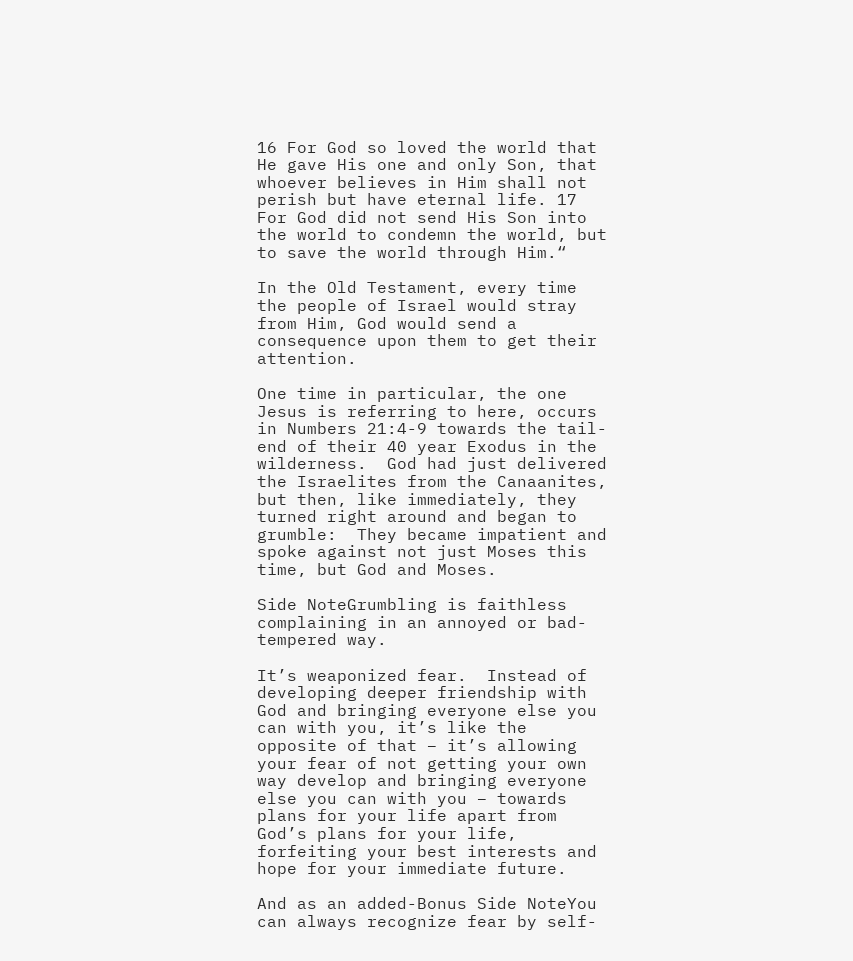16 For God so loved the world that He gave His one and only Son, that whoever believes in Him shall not perish but have eternal life. 17 For God did not send His Son into the world to condemn the world, but to save the world through Him.“

In the Old Testament, every time the people of Israel would stray from Him, God would send a consequence upon them to get their attention.

One time in particular, the one Jesus is referring to here, occurs in Numbers 21:4-9 towards the tail-end of their 40 year Exodus in the wilderness.  God had just delivered the Israelites from the Canaanites, but then, like immediately, they turned right around and began to grumble:  They became impatient and spoke against not just Moses this time, but God and Moses.

Side NoteGrumbling is faithless complaining in an annoyed or bad-tempered way.

It’s weaponized fear.  Instead of developing deeper friendship with God and bringing everyone else you can with you, it’s like the opposite of that – it’s allowing your fear of not getting your own way develop and bringing everyone else you can with you – towards plans for your life apart from God’s plans for your life, forfeiting your best interests and hope for your immediate future.

And as an added-Bonus Side NoteYou can always recognize fear by self-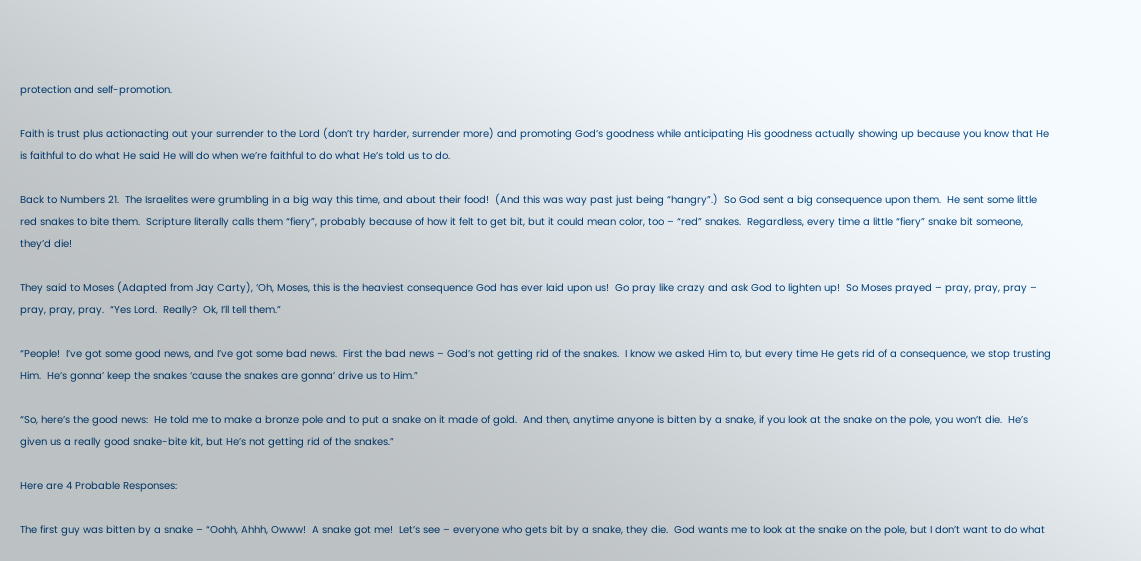protection and self-promotion.

Faith is trust plus actionacting out your surrender to the Lord (don’t try harder, surrender more) and promoting God’s goodness while anticipating His goodness actually showing up because you know that He is faithful to do what He said He will do when we’re faithful to do what He’s told us to do.

Back to Numbers 21.  The Israelites were grumbling in a big way this time, and about their food!  (And this was way past just being “hangry”.)  So God sent a big consequence upon them.  He sent some little red snakes to bite them.  Scripture literally calls them “fiery”, probably because of how it felt to get bit, but it could mean color, too – “red” snakes.  Regardless, every time a little “fiery” snake bit someone, they’d die!

They said to Moses (Adapted from Jay Carty), ‘Oh, Moses, this is the heaviest consequence God has ever laid upon us!  Go pray like crazy and ask God to lighten up!  So Moses prayed – pray, pray, pray – pray, pray, pray.  “Yes Lord.  Really?  Ok, I’ll tell them.”

“People!  I’ve got some good news, and I’ve got some bad news.  First the bad news – God’s not getting rid of the snakes.  I know we asked Him to, but every time He gets rid of a consequence, we stop trusting Him.  He’s gonna’ keep the snakes ‘cause the snakes are gonna’ drive us to Him.”

“So, here’s the good news:  He told me to make a bronze pole and to put a snake on it made of gold.  And then, anytime anyone is bitten by a snake, if you look at the snake on the pole, you won’t die.  He’s given us a really good snake-bite kit, but He’s not getting rid of the snakes.”

Here are 4 Probable Responses:

The first guy was bitten by a snake – “Oohh, Ahhh, Owww!  A snake got me!  Let’s see – everyone who gets bit by a snake, they die.  God wants me to look at the snake on the pole, but I don’t want to do what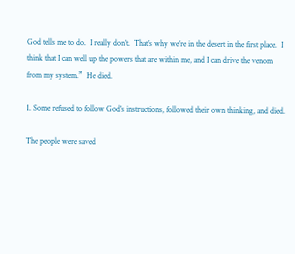God tells me to do.  I really don’t.  That’s why we’re in the desert in the first place.  I think that I can well up the powers that are within me, and I can drive the venom from my system.”  He died.

1. Some refused to follow God’s instructions, followed their own thinking, and died.

The people were saved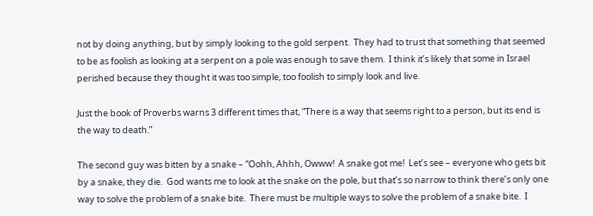not by doing anything, but by simply looking to the gold serpent.  They had to trust that something that seemed to be as foolish as looking at a serpent on a pole was enough to save them.  I think it’s likely that some in Israel perished because they thought it was too simple, too foolish to simply look and live.

Just the book of Proverbs warns 3 different times that, “There is a way that seems right to a person, but its end is the way to death.”

The second guy was bitten by a snake – “Oohh, Ahhh, Owww!  A snake got me!  Let’s see – everyone who gets bit by a snake, they die.  God wants me to look at the snake on the pole, but that’s so narrow to think there’s only one way to solve the problem of a snake bite.  There must be multiple ways to solve the problem of a snake bite.  I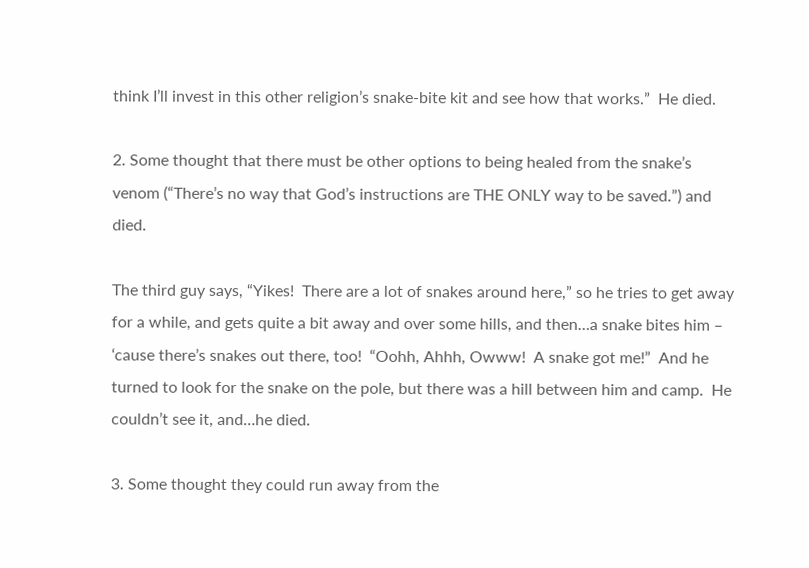think I’ll invest in this other religion’s snake-bite kit and see how that works.”  He died.

2. Some thought that there must be other options to being healed from the snake’s venom (“There’s no way that God’s instructions are THE ONLY way to be saved.”) and died.

The third guy says, “Yikes!  There are a lot of snakes around here,” so he tries to get away for a while, and gets quite a bit away and over some hills, and then…a snake bites him – ‘cause there’s snakes out there, too!  “Oohh, Ahhh, Owww!  A snake got me!”  And he turned to look for the snake on the pole, but there was a hill between him and camp.  He couldn’t see it, and…he died.

3. Some thought they could run away from the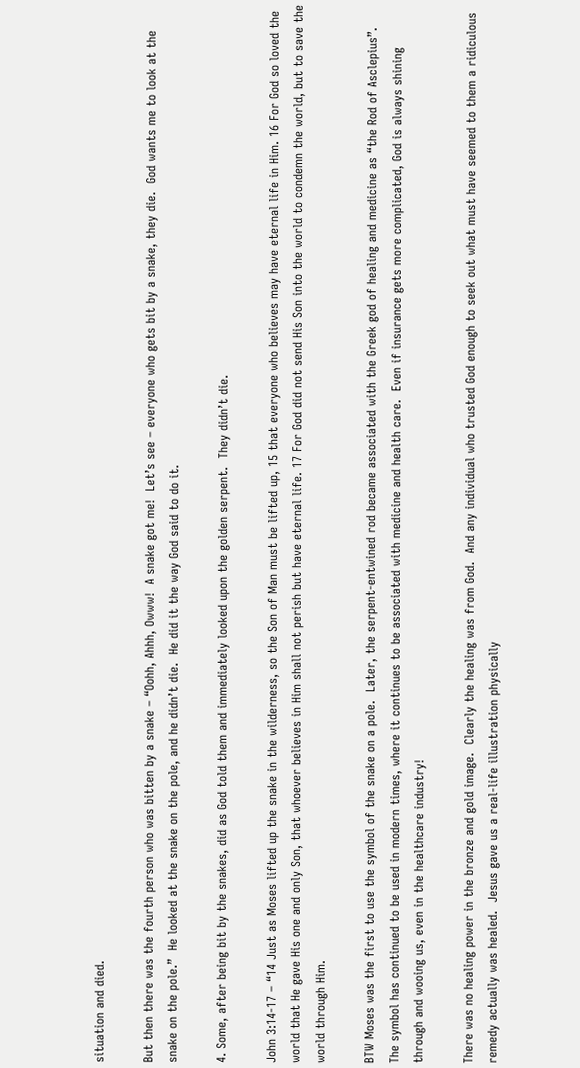situation and died.

But then there was the fourth person who was bitten by a snake – “Oohh, Ahhh, Owww!  A snake got me!  Let’s see – everyone who gets bit by a snake, they die.  God wants me to look at the snake on the pole.”  He looked at the snake on the pole, and he didn’t die.  He did it the way God said to do it.

4. Some, after being bit by the snakes, did as God told them and immediately looked upon the golden serpent.  They didn’t die.

John 3:14-17 – “14 Just as Moses lifted up the snake in the wilderness, so the Son of Man must be lifted up, 15 that everyone who believes may have eternal life in Him. 16 For God so loved the world that He gave His one and only Son, that whoever believes in Him shall not perish but have eternal life. 17 For God did not send His Son into the world to condemn the world, but to save the world through Him.

BTW Moses was the first to use the symbol of the snake on a pole.  Later, the serpent-entwined rod became associated with the Greek god of healing and medicine as “the Rod of Asclepius”.  The symbol has continued to be used in modern times, where it continues to be associated with medicine and health care.  Even if insurance gets more complicated, God is always shining through and wooing us, even in the healthcare industry!

There was no healing power in the bronze and gold image.  Clearly the healing was from God.  And any individual who trusted God enough to seek out what must have seemed to them a ridiculous remedy actually was healed.  Jesus gave us a real-life illustration physically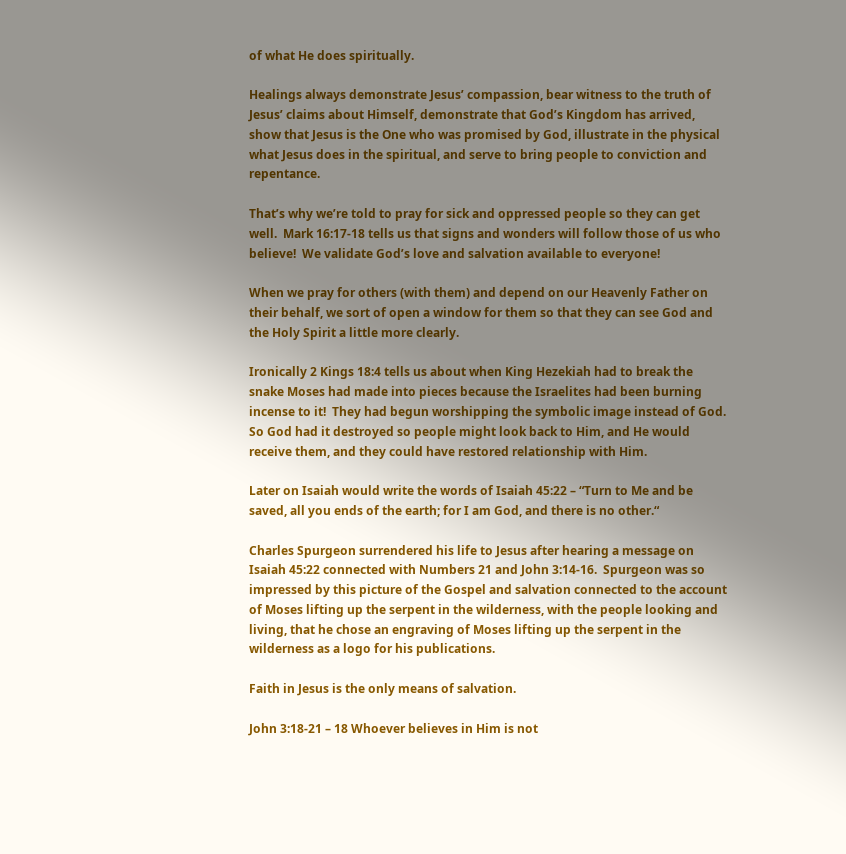of what He does spiritually.

Healings always demonstrate Jesus’ compassion, bear witness to the truth of Jesus’ claims about Himself, demonstrate that God’s Kingdom has arrived, show that Jesus is the One who was promised by God, illustrate in the physical what Jesus does in the spiritual, and serve to bring people to conviction and repentance.

That’s why we’re told to pray for sick and oppressed people so they can get well.  Mark 16:17-18 tells us that signs and wonders will follow those of us who believe!  We validate God’s love and salvation available to everyone!

When we pray for others (with them) and depend on our Heavenly Father on their behalf, we sort of open a window for them so that they can see God and the Holy Spirit a little more clearly.

Ironically 2 Kings 18:4 tells us about when King Hezekiah had to break the snake Moses had made into pieces because the Israelites had been burning incense to it!  They had begun worshipping the symbolic image instead of God.  So God had it destroyed so people might look back to Him, and He would receive them, and they could have restored relationship with Him.

Later on Isaiah would write the words of Isaiah 45:22 – “Turn to Me and be saved, all you ends of the earth; for I am God, and there is no other.“

Charles Spurgeon surrendered his life to Jesus after hearing a message on Isaiah 45:22 connected with Numbers 21 and John 3:14-16.  Spurgeon was so impressed by this picture of the Gospel and salvation connected to the account of Moses lifting up the serpent in the wilderness, with the people looking and living, that he chose an engraving of Moses lifting up the serpent in the wilderness as a logo for his publications.

Faith in Jesus is the only means of salvation.

John 3:18-21 – 18 Whoever believes in Him is not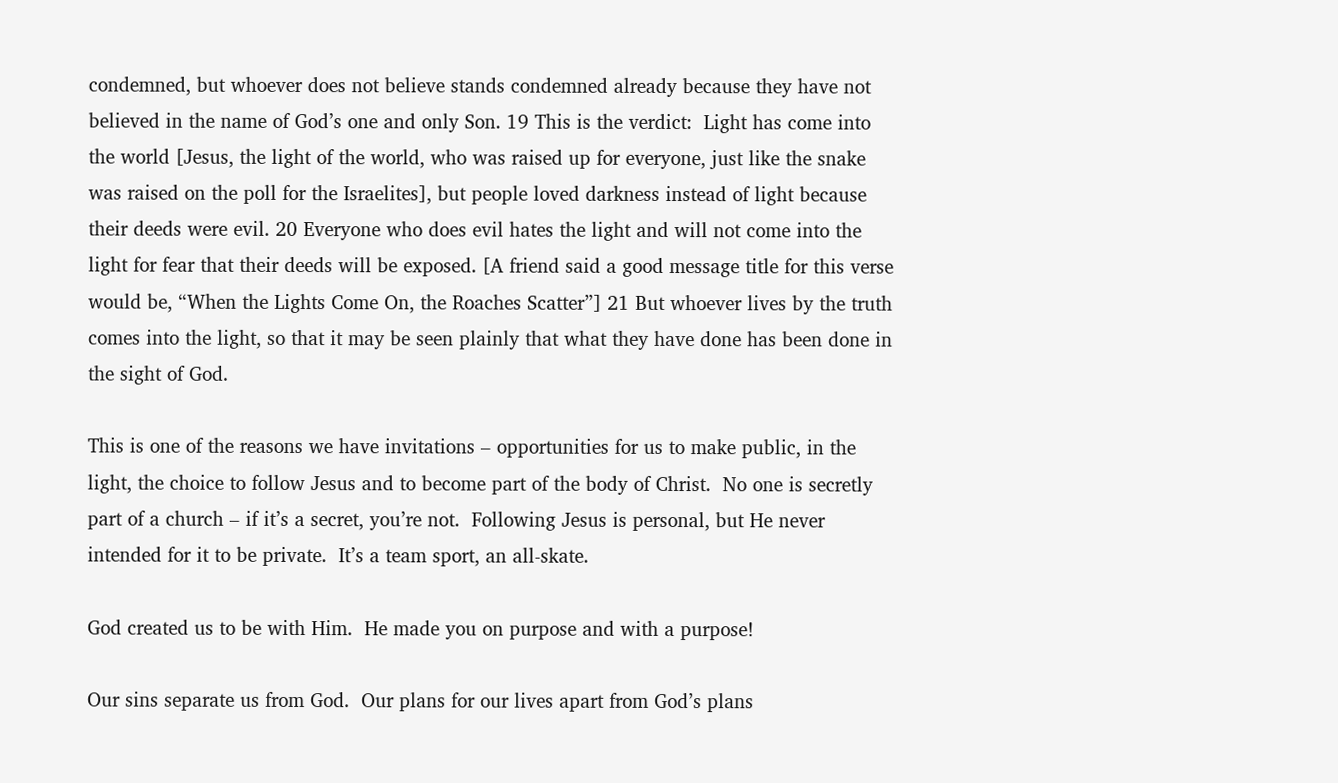condemned, but whoever does not believe stands condemned already because they have not believed in the name of God’s one and only Son. 19 This is the verdict:  Light has come into the world [Jesus, the light of the world, who was raised up for everyone, just like the snake was raised on the poll for the Israelites], but people loved darkness instead of light because their deeds were evil. 20 Everyone who does evil hates the light and will not come into the light for fear that their deeds will be exposed. [A friend said a good message title for this verse would be, “When the Lights Come On, the Roaches Scatter”] 21 But whoever lives by the truth comes into the light, so that it may be seen plainly that what they have done has been done in the sight of God.

This is one of the reasons we have invitations – opportunities for us to make public, in the light, the choice to follow Jesus and to become part of the body of Christ.  No one is secretly part of a church – if it’s a secret, you’re not.  Following Jesus is personal, but He never intended for it to be private.  It’s a team sport, an all-skate.

God created us to be with Him.  He made you on purpose and with a purpose!

Our sins separate us from God.  Our plans for our lives apart from God’s plans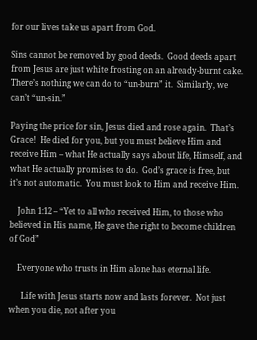for our lives take us apart from God.

Sins cannot be removed by good deeds.  Good deeds apart from Jesus are just white frosting on an already-burnt cake.  There’s nothing we can do to “un-burn” it.  Similarly, we can’t “un-sin.”

Paying the price for sin, Jesus died and rose again.  That’s Grace!  He died for you, but you must believe Him and receive Him – what He actually says about life, Himself, and what He actually promises to do.  God’s grace is free, but it’s not automatic.  You must look to Him and receive Him.

    John 1:12 – “Yet to all who received Him, to those who believed in His name, He gave the right to become children of God”

    Everyone who trusts in Him alone has eternal life.

      Life with Jesus starts now and lasts forever.  Not just when you die, not after you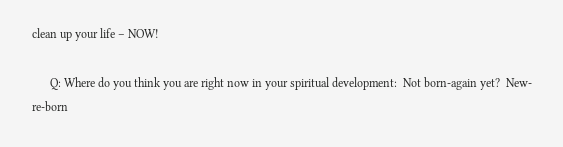clean up your life – NOW!

      Q: Where do you think you are right now in your spiritual development:  Not born-again yet?  New-re-born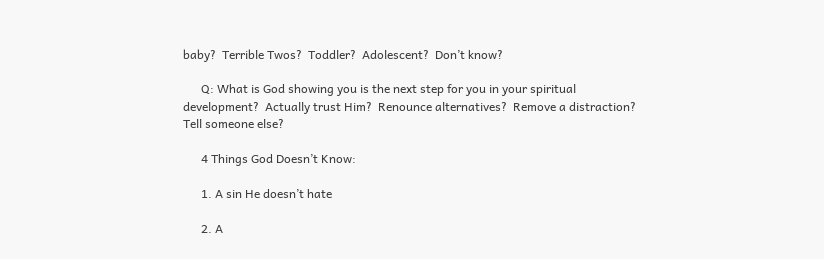baby?  Terrible Twos?  Toddler?  Adolescent?  Don’t know?

      Q: What is God showing you is the next step for you in your spiritual development?  Actually trust Him?  Renounce alternatives?  Remove a distraction?  Tell someone else?

      4 Things God Doesn’t Know:

      1. A sin He doesn’t hate

      2. A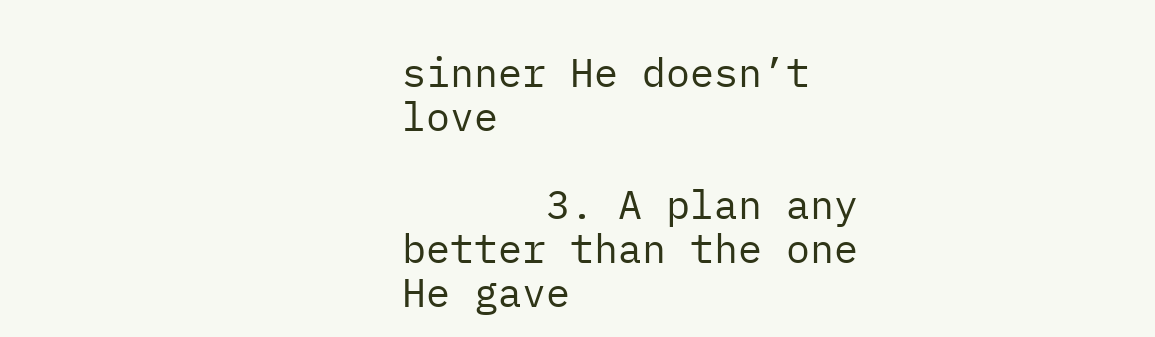sinner He doesn’t love

      3. A plan any better than the one He gave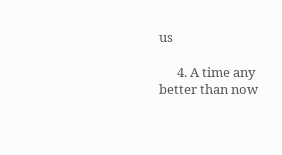us

      4. A time any better than now